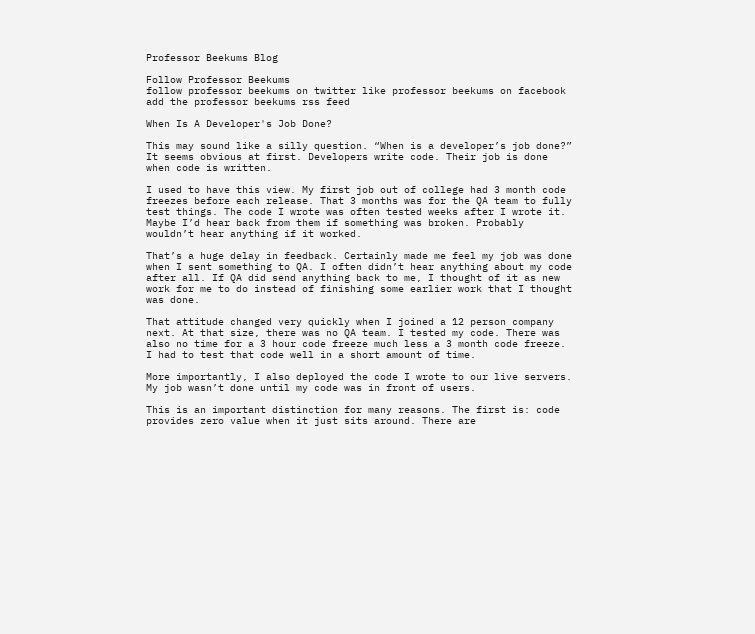Professor Beekums Blog

Follow Professor Beekums
follow professor beekums on twitter like professor beekums on facebook add the professor beekums rss feed

When Is A Developer's Job Done?

This may sound like a silly question. “When is a developer’s job done?” It seems obvious at first. Developers write code. Their job is done when code is written.

I used to have this view. My first job out of college had 3 month code freezes before each release. That 3 months was for the QA team to fully test things. The code I wrote was often tested weeks after I wrote it. Maybe I’d hear back from them if something was broken. Probably wouldn’t hear anything if it worked.

That’s a huge delay in feedback. Certainly made me feel my job was done when I sent something to QA. I often didn’t hear anything about my code after all. If QA did send anything back to me, I thought of it as new work for me to do instead of finishing some earlier work that I thought was done.

That attitude changed very quickly when I joined a 12 person company next. At that size, there was no QA team. I tested my code. There was also no time for a 3 hour code freeze much less a 3 month code freeze. I had to test that code well in a short amount of time.

More importantly, I also deployed the code I wrote to our live servers. My job wasn’t done until my code was in front of users.

This is an important distinction for many reasons. The first is: code provides zero value when it just sits around. There are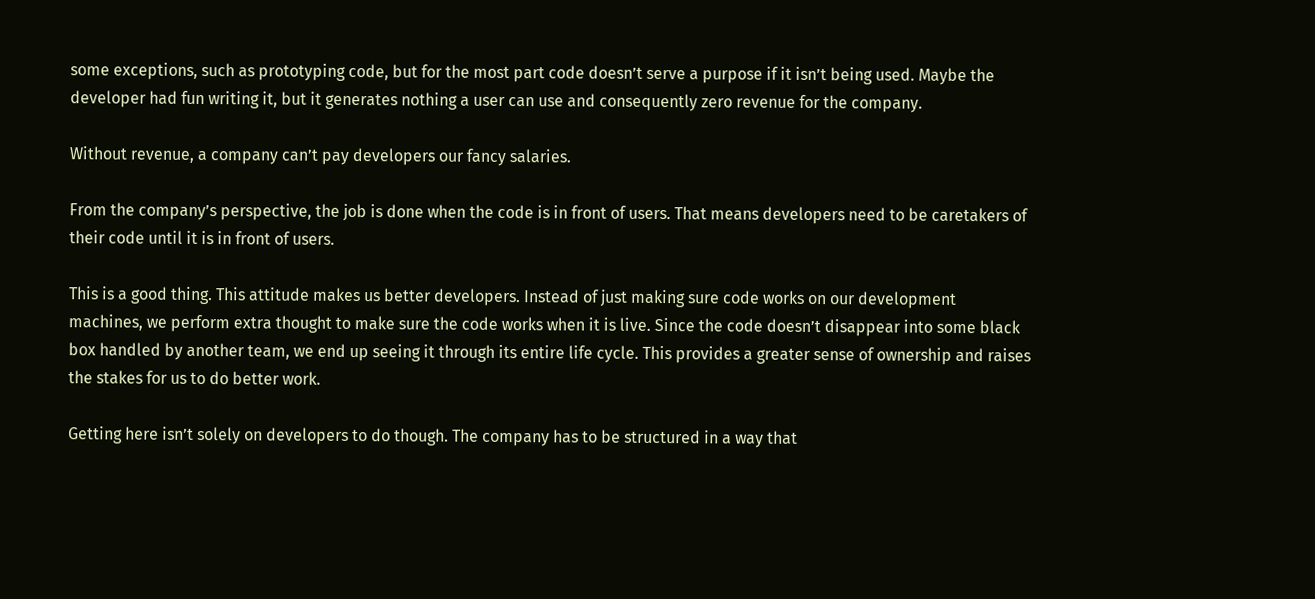some exceptions, such as prototyping code, but for the most part code doesn’t serve a purpose if it isn’t being used. Maybe the developer had fun writing it, but it generates nothing a user can use and consequently zero revenue for the company.

Without revenue, a company can’t pay developers our fancy salaries.

From the company’s perspective, the job is done when the code is in front of users. That means developers need to be caretakers of their code until it is in front of users.

This is a good thing. This attitude makes us better developers. Instead of just making sure code works on our development machines, we perform extra thought to make sure the code works when it is live. Since the code doesn’t disappear into some black box handled by another team, we end up seeing it through its entire life cycle. This provides a greater sense of ownership and raises the stakes for us to do better work.

Getting here isn’t solely on developers to do though. The company has to be structured in a way that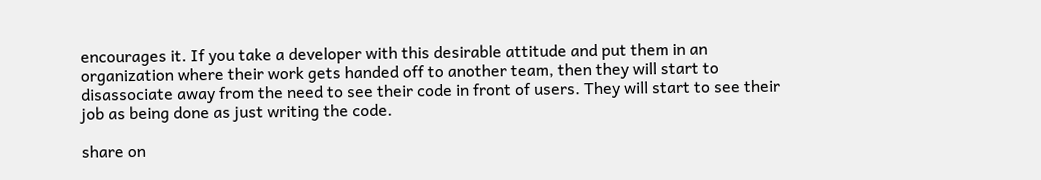encourages it. If you take a developer with this desirable attitude and put them in an organization where their work gets handed off to another team, then they will start to disassociate away from the need to see their code in front of users. They will start to see their job as being done as just writing the code.

share on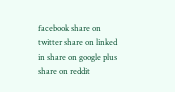facebook share on twitter share on linked in share on google plus share on reddit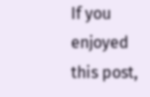If you enjoyed this post,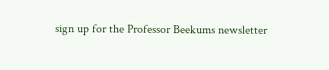sign up for the Professor Beekums newsletter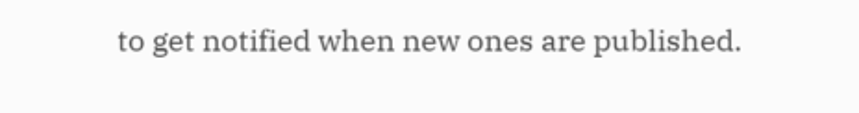to get notified when new ones are published.